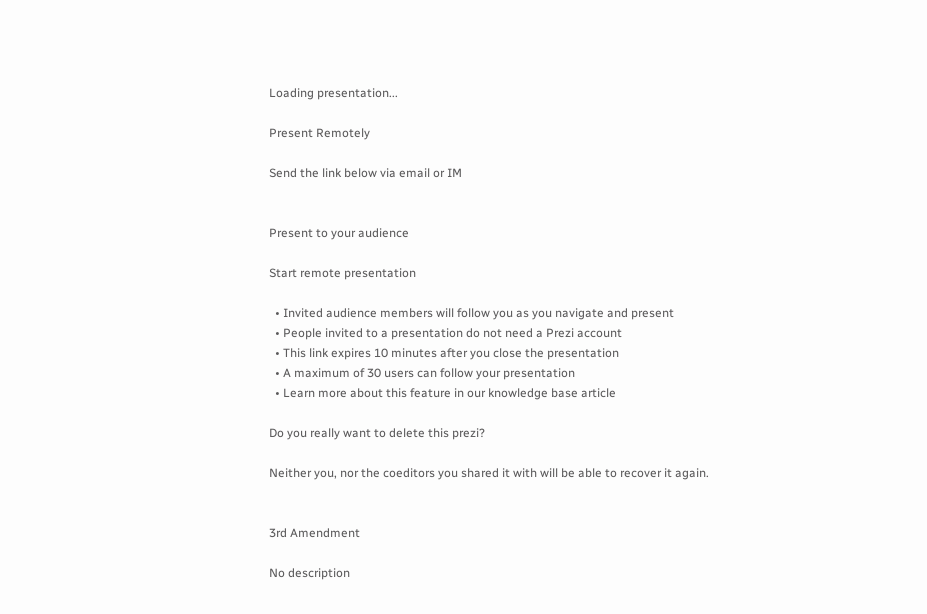Loading presentation...

Present Remotely

Send the link below via email or IM


Present to your audience

Start remote presentation

  • Invited audience members will follow you as you navigate and present
  • People invited to a presentation do not need a Prezi account
  • This link expires 10 minutes after you close the presentation
  • A maximum of 30 users can follow your presentation
  • Learn more about this feature in our knowledge base article

Do you really want to delete this prezi?

Neither you, nor the coeditors you shared it with will be able to recover it again.


3rd Amendment

No description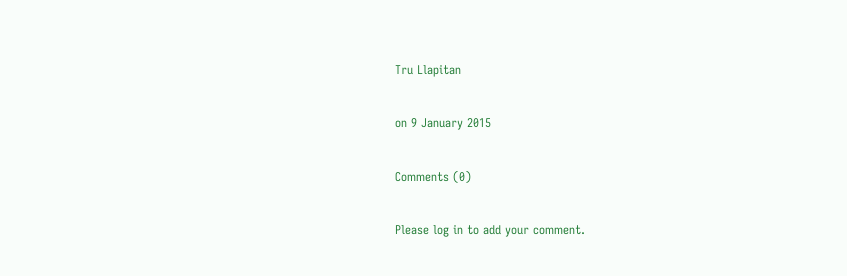Tru Llapitan

on 9 January 2015

Comments (0)

Please log in to add your comment.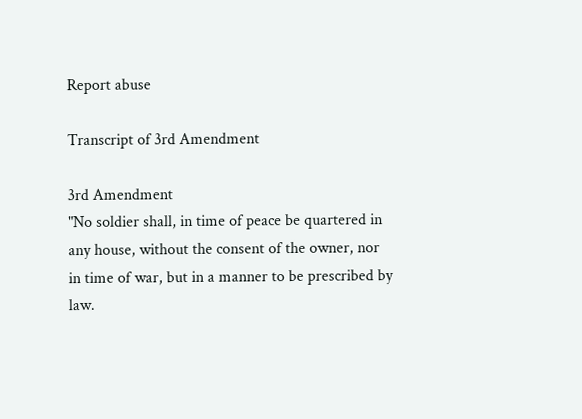Report abuse

Transcript of 3rd Amendment

3rd Amendment
"No soldier shall, in time of peace be quartered in any house, without the consent of the owner, nor in time of war, but in a manner to be prescribed by law.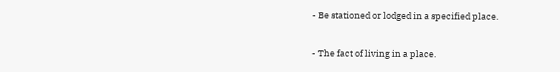- Be stationed or lodged in a specified place.

- The fact of living in a place.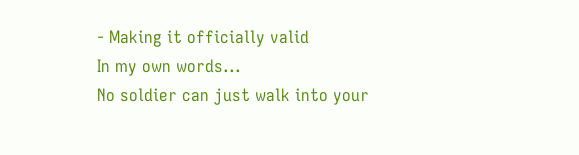- Making it officially valid
In my own words...
No soldier can just walk into your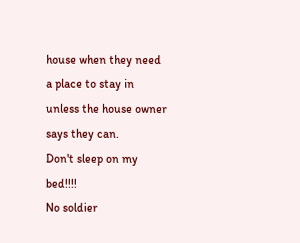house when they need a place to stay in unless the house owner says they can.
Don't sleep on my bed!!!!
No soldier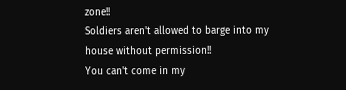zone!!
Soldiers aren't allowed to barge into my house without permission!!
You can't come in my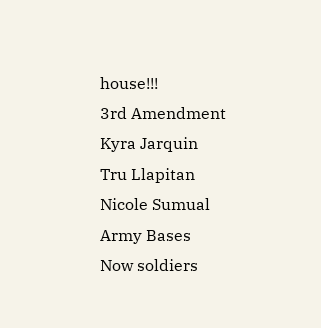house!!!
3rd Amendment
Kyra Jarquin
Tru Llapitan
Nicole Sumual
Army Bases
Now soldiers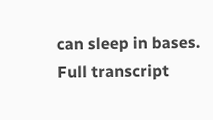can sleep in bases.
Full transcript